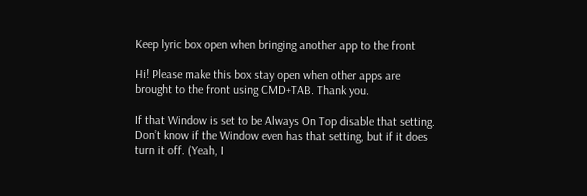Keep lyric box open when bringing another app to the front

Hi! Please make this box stay open when other apps are brought to the front using CMD+TAB. Thank you.

If that Window is set to be Always On Top disable that setting. Don’t know if the Window even has that setting, but if it does turn it off. (Yeah, I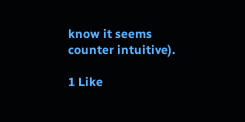know it seems counter intuitive).

1 Like